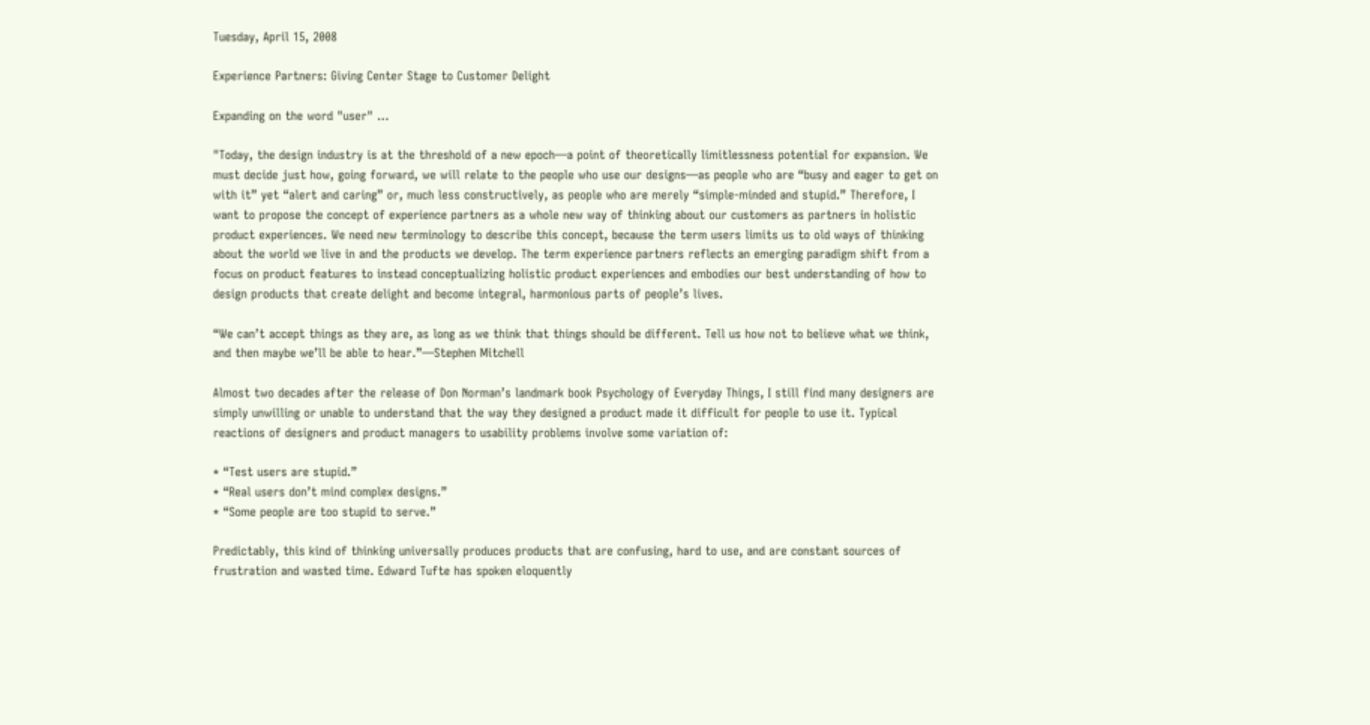Tuesday, April 15, 2008

Experience Partners: Giving Center Stage to Customer Delight

Expanding on the word "user" ...

"Today, the design industry is at the threshold of a new epoch—a point of theoretically limitlessness potential for expansion. We must decide just how, going forward, we will relate to the people who use our designs—as people who are “busy and eager to get on with it” yet “alert and caring” or, much less constructively, as people who are merely “simple-minded and stupid.” Therefore, I want to propose the concept of experience partners as a whole new way of thinking about our customers as partners in holistic product experiences. We need new terminology to describe this concept, because the term users limits us to old ways of thinking about the world we live in and the products we develop. The term experience partners reflects an emerging paradigm shift from a focus on product features to instead conceptualizing holistic product experiences and embodies our best understanding of how to design products that create delight and become integral, harmonious parts of people’s lives.

“We can’t accept things as they are, as long as we think that things should be different. Tell us how not to believe what we think, and then maybe we’ll be able to hear.”—Stephen Mitchell

Almost two decades after the release of Don Norman’s landmark book Psychology of Everyday Things, I still find many designers are simply unwilling or unable to understand that the way they designed a product made it difficult for people to use it. Typical reactions of designers and product managers to usability problems involve some variation of:

* “Test users are stupid.”
* “Real users don’t mind complex designs.”
* “Some people are too stupid to serve.”

Predictably, this kind of thinking universally produces products that are confusing, hard to use, and are constant sources of frustration and wasted time. Edward Tufte has spoken eloquently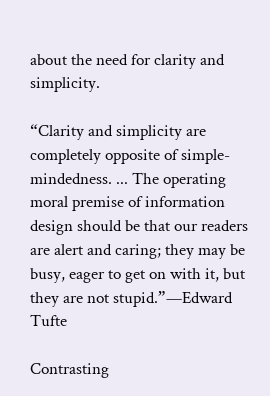about the need for clarity and simplicity.

“Clarity and simplicity are completely opposite of simple-mindedness. ... The operating moral premise of information design should be that our readers are alert and caring; they may be busy, eager to get on with it, but they are not stupid.”—Edward Tufte

Contrasting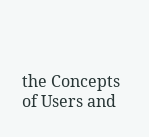the Concepts of Users and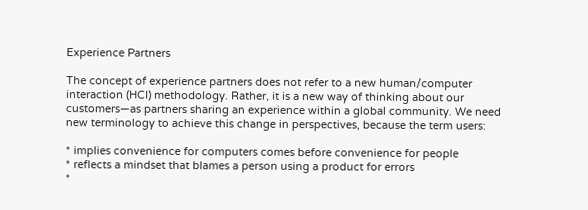Experience Partners

The concept of experience partners does not refer to a new human/computer interaction (HCI) methodology. Rather, it is a new way of thinking about our customers—as partners sharing an experience within a global community. We need new terminology to achieve this change in perspectives, because the term users:

* implies convenience for computers comes before convenience for people
* reflects a mindset that blames a person using a product for errors
*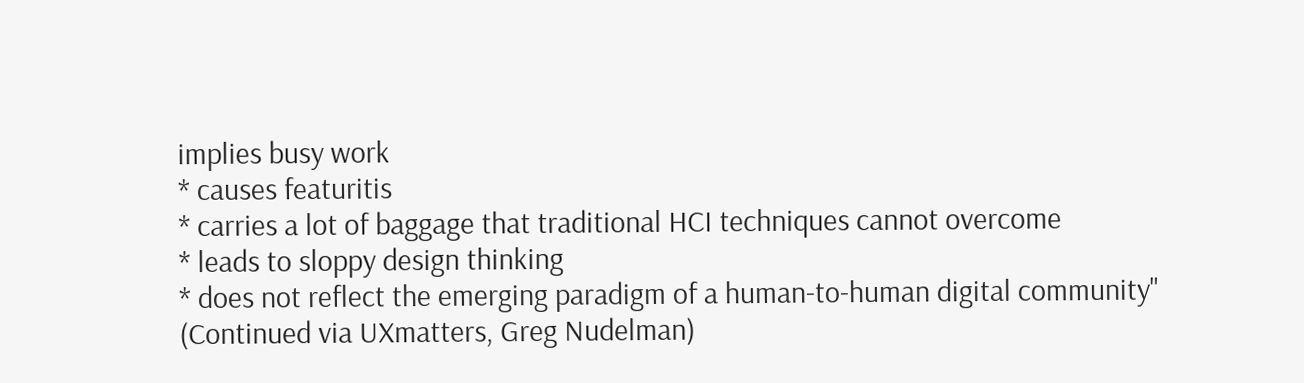implies busy work
* causes featuritis
* carries a lot of baggage that traditional HCI techniques cannot overcome
* leads to sloppy design thinking
* does not reflect the emerging paradigm of a human-to-human digital community"    (Continued via UXmatters, Greg Nudelman)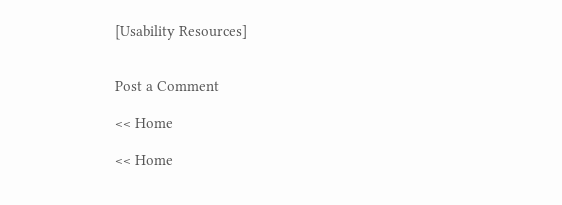[Usability Resources]


Post a Comment

<< Home

<< Home